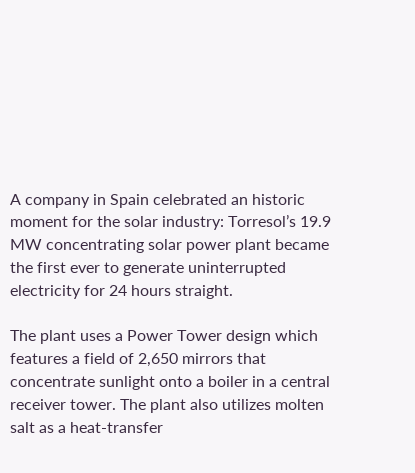A company in Spain celebrated an historic moment for the solar industry: Torresol’s 19.9 MW concentrating solar power plant became the first ever to generate uninterrupted electricity for 24 hours straight.

The plant uses a Power Tower design which features a field of 2,650 mirrors that concentrate sunlight onto a boiler in a central receiver tower. The plant also utilizes molten salt as a heat-transfer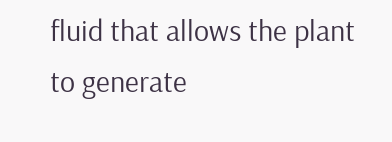fluid that allows the plant to generate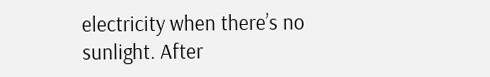electricity when there’s no sunlight. After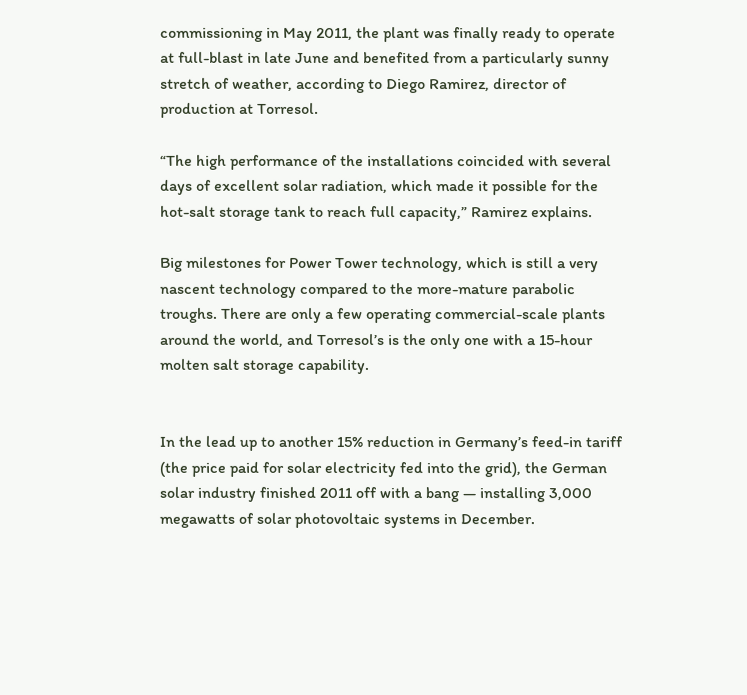commissioning in May 2011, the plant was finally ready to operate at full-blast in late June and benefited from a particularly sunny stretch of weather, according to Diego Ramirez, director of production at Torresol.

“The high performance of the installations coincided with several days of excellent solar radiation, which made it possible for the hot-salt storage tank to reach full capacity,” Ramirez explains.

Big milestones for Power Tower technology, which is still a very nascent technology compared to the more-mature parabolic troughs. There are only a few operating commercial-scale plants around the world, and Torresol’s is the only one with a 15-hour molten salt storage capability.


In the lead up to another 15% reduction in Germany’s feed-in tariff (the price paid for solar electricity fed into the grid), the German solar industry finished 2011 off with a bang — installing 3,000 megawatts of solar photovoltaic systems in December.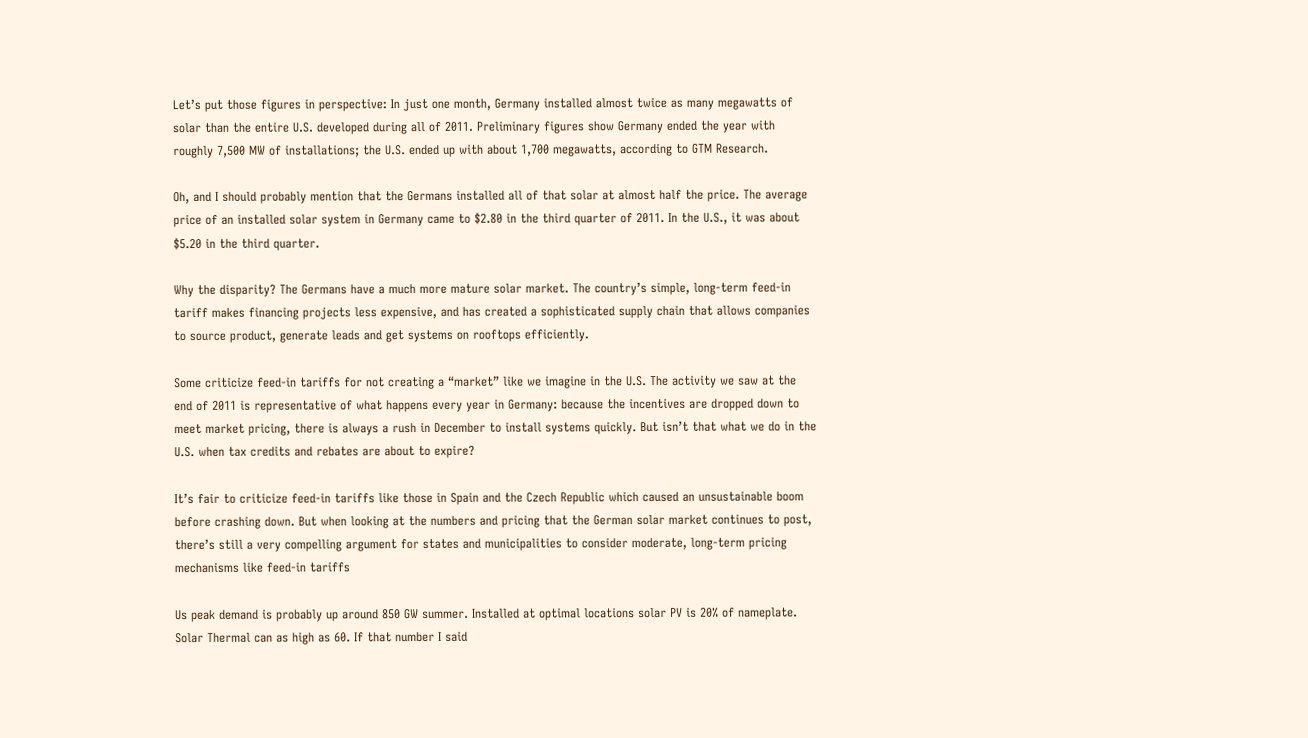Let’s put those figures in perspective: In just one month, Germany installed almost twice as many megawatts of solar than the entire U.S. developed during all of 2011. Preliminary figures show Germany ended the year with roughly 7,500 MW of installations; the U.S. ended up with about 1,700 megawatts, according to GTM Research.

Oh, and I should probably mention that the Germans installed all of that solar at almost half the price. The average price of an installed solar system in Germany came to $2.80 in the third quarter of 2011. In the U.S., it was about $5.20 in the third quarter.

Why the disparity? The Germans have a much more mature solar market. The country’s simple, long-term feed-in tariff makes financing projects less expensive, and has created a sophisticated supply chain that allows companies to source product, generate leads and get systems on rooftops efficiently.

Some criticize feed-in tariffs for not creating a “market” like we imagine in the U.S. The activity we saw at the end of 2011 is representative of what happens every year in Germany: because the incentives are dropped down to meet market pricing, there is always a rush in December to install systems quickly. But isn’t that what we do in the U.S. when tax credits and rebates are about to expire?

It’s fair to criticize feed-in tariffs like those in Spain and the Czech Republic which caused an unsustainable boom before crashing down. But when looking at the numbers and pricing that the German solar market continues to post, there’s still a very compelling argument for states and municipalities to consider moderate, long-term pricing mechanisms like feed-in tariffs

Us peak demand is probably up around 850 GW summer. Installed at optimal locations solar PV is 20% of nameplate. Solar Thermal can as high as 60. If that number I said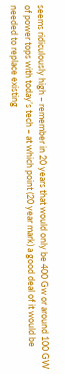seems ridiculously high – remember in 20 years that would only be 400 Gw or around 100 GW of power tops with today’s tech – at which point (20 year mark) a good deal of it would be needed to replace existing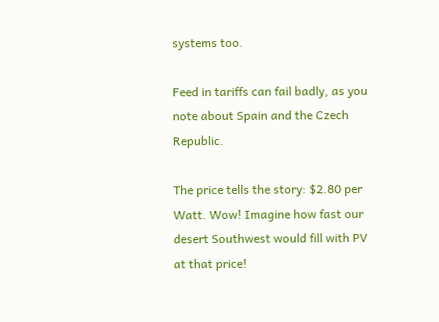systems too.

Feed in tariffs can fail badly, as you note about Spain and the Czech Republic.

The price tells the story: $2.80 per Watt. Wow! Imagine how fast our desert Southwest would fill with PV at that price!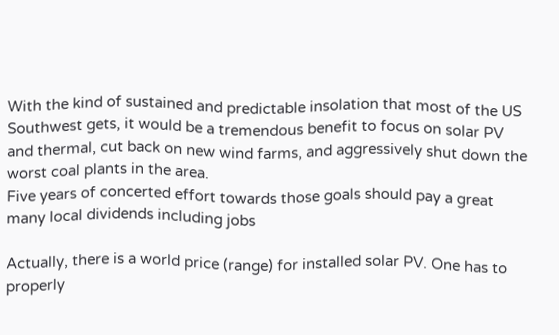With the kind of sustained and predictable insolation that most of the US Southwest gets, it would be a tremendous benefit to focus on solar PV and thermal, cut back on new wind farms, and aggressively shut down the worst coal plants in the area.
Five years of concerted effort towards those goals should pay a great many local dividends including jobs

Actually, there is a world price (range) for installed solar PV. One has to properly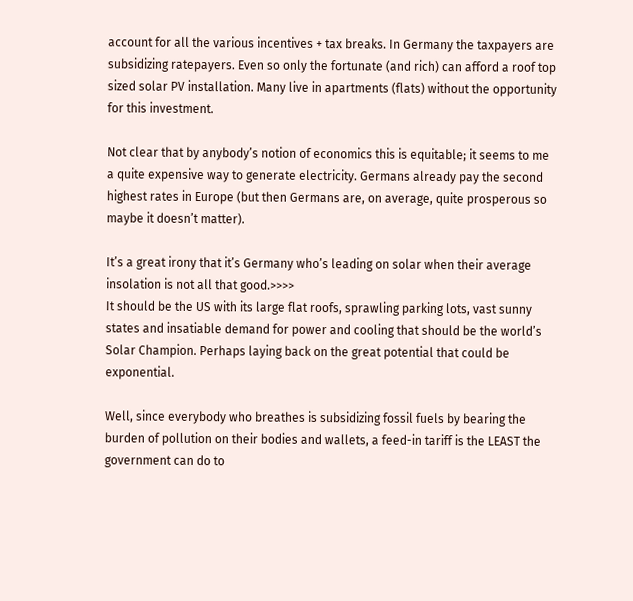account for all the various incentives + tax breaks. In Germany the taxpayers are subsidizing ratepayers. Even so only the fortunate (and rich) can afford a roof top sized solar PV installation. Many live in apartments (flats) without the opportunity for this investment.

Not clear that by anybody’s notion of economics this is equitable; it seems to me a quite expensive way to generate electricity. Germans already pay the second highest rates in Europe (but then Germans are, on average, quite prosperous so maybe it doesn’t matter).

It’s a great irony that it’s Germany who’s leading on solar when their average insolation is not all that good.>>>>
It should be the US with its large flat roofs, sprawling parking lots, vast sunny states and insatiable demand for power and cooling that should be the world’s Solar Champion. Perhaps laying back on the great potential that could be exponential.

Well, since everybody who breathes is subsidizing fossil fuels by bearing the burden of pollution on their bodies and wallets, a feed-in tariff is the LEAST the government can do to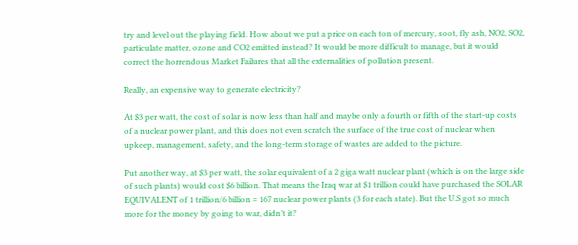try and level out the playing field. How about we put a price on each ton of mercury, soot, fly ash, NO2, SO2, particulate matter, ozone and CO2 emitted instead? It would be more difficult to manage, but it would correct the horrendous Market Failures that all the externalities of pollution present.

Really, an expensive way to generate electricity?

At $3 per watt, the cost of solar is now less than half and maybe only a fourth or fifth of the start-up costs of a nuclear power plant, and this does not even scratch the surface of the true cost of nuclear when upkeep, management, safety, and the long-term storage of wastes are added to the picture.

Put another way, at $3 per watt, the solar equivalent of a 2 giga watt nuclear plant (which is on the large side of such plants) would cost $6 billion. That means the Iraq war at $1 trillion could have purchased the SOLAR EQUIVALENT of 1 trillion/6 billion = 167 nuclear power plants (3 for each state). But the U.S got so much more for the money by going to war, didn’t it?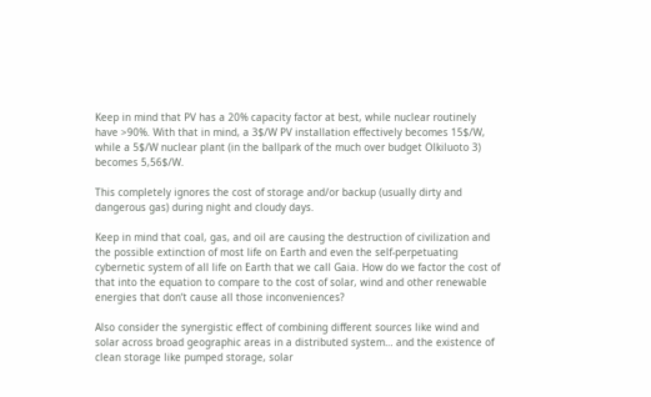Keep in mind that PV has a 20% capacity factor at best, while nuclear routinely have >90%. With that in mind, a 3$/W PV installation effectively becomes 15$/W, while a 5$/W nuclear plant (in the ballpark of the much over budget Olkiluoto 3) becomes 5,56$/W.

This completely ignores the cost of storage and/or backup (usually dirty and dangerous gas) during night and cloudy days.

Keep in mind that coal, gas, and oil are causing the destruction of civilization and the possible extinction of most life on Earth and even the self-perpetuating cybernetic system of all life on Earth that we call Gaia. How do we factor the cost of that into the equation to compare to the cost of solar, wind and other renewable energies that don’t cause all those inconveniences?

Also consider the synergistic effect of combining different sources like wind and solar across broad geographic areas in a distributed system… and the existence of clean storage like pumped storage, solar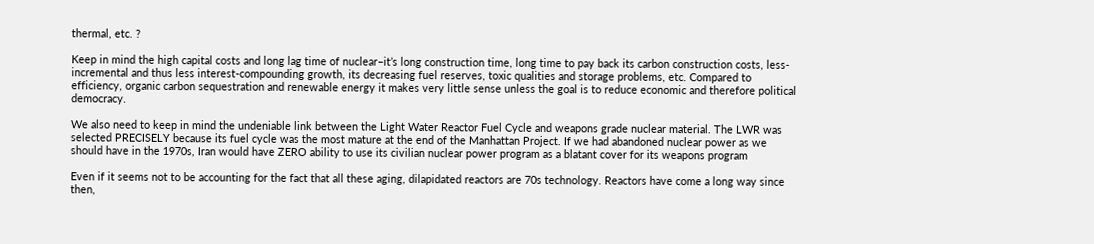thermal, etc. ?

Keep in mind the high capital costs and long lag time of nuclear–it’s long construction time, long time to pay back its carbon construction costs, less-incremental and thus less interest-compounding growth, its decreasing fuel reserves, toxic qualities and storage problems, etc. Compared to efficiency, organic carbon sequestration and renewable energy it makes very little sense unless the goal is to reduce economic and therefore political democracy.

We also need to keep in mind the undeniable link between the Light Water Reactor Fuel Cycle and weapons grade nuclear material. The LWR was selected PRECISELY because its fuel cycle was the most mature at the end of the Manhattan Project. If we had abandoned nuclear power as we should have in the 1970s, Iran would have ZERO ability to use its civilian nuclear power program as a blatant cover for its weapons program

Even if it seems not to be accounting for the fact that all these aging, dilapidated reactors are 70s technology. Reactors have come a long way since then,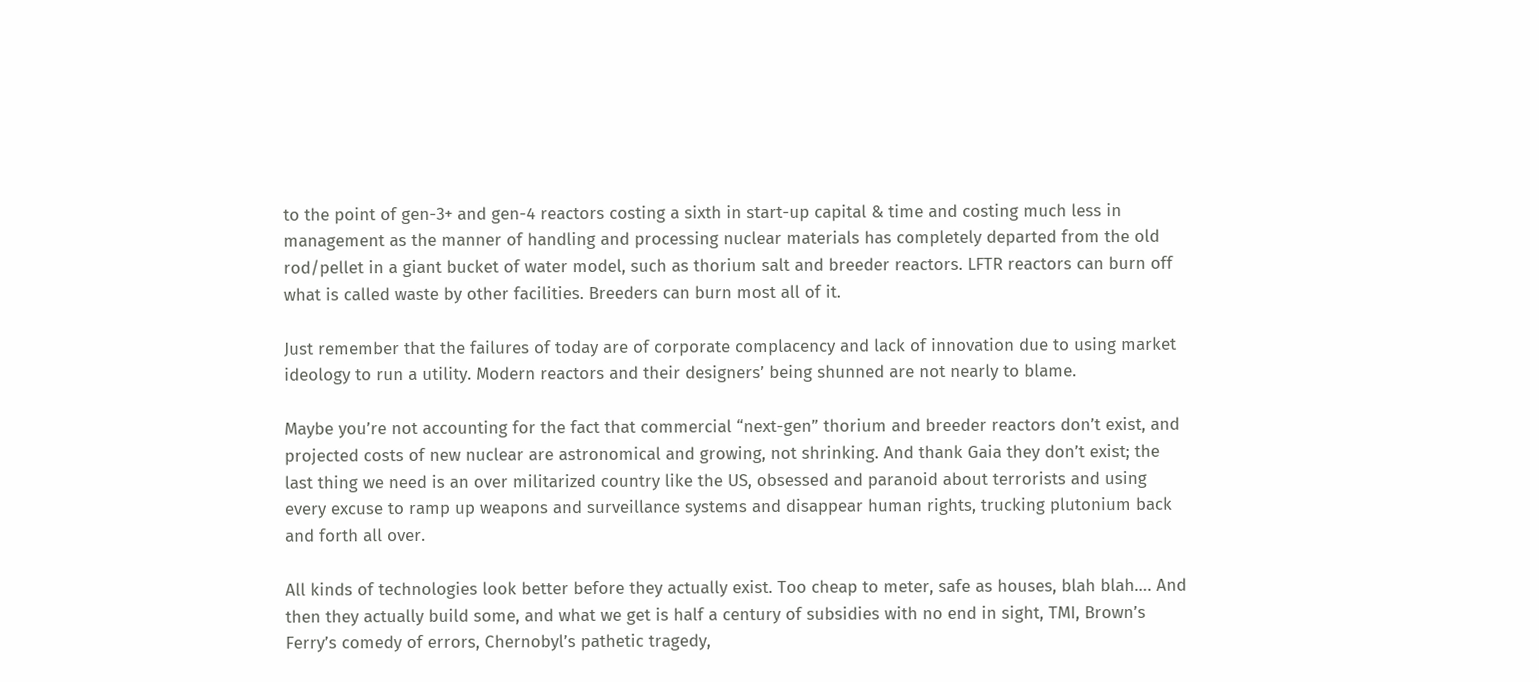to the point of gen-3+ and gen-4 reactors costing a sixth in start-up capital & time and costing much less in management as the manner of handling and processing nuclear materials has completely departed from the old rod/pellet in a giant bucket of water model, such as thorium salt and breeder reactors. LFTR reactors can burn off what is called waste by other facilities. Breeders can burn most all of it.

Just remember that the failures of today are of corporate complacency and lack of innovation due to using market ideology to run a utility. Modern reactors and their designers’ being shunned are not nearly to blame.

Maybe you’re not accounting for the fact that commercial “next-gen” thorium and breeder reactors don’t exist, and projected costs of new nuclear are astronomical and growing, not shrinking. And thank Gaia they don’t exist; the last thing we need is an over militarized country like the US, obsessed and paranoid about terrorists and using every excuse to ramp up weapons and surveillance systems and disappear human rights, trucking plutonium back and forth all over.

All kinds of technologies look better before they actually exist. Too cheap to meter, safe as houses, blah blah…. And then they actually build some, and what we get is half a century of subsidies with no end in sight, TMI, Brown’s Ferry’s comedy of errors, Chernobyl’s pathetic tragedy,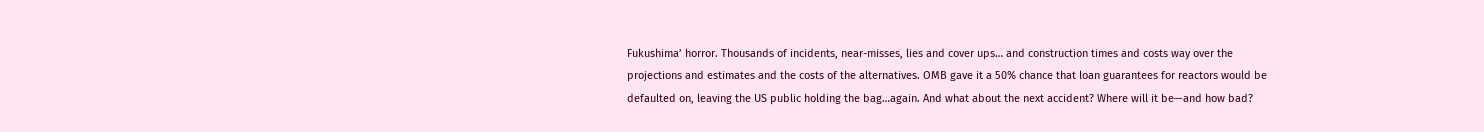Fukushima’ horror. Thousands of incidents, near-misses, lies and cover ups… and construction times and costs way over the projections and estimates and the costs of the alternatives. OMB gave it a 50% chance that loan guarantees for reactors would be defaulted on, leaving the US public holding the bag…again. And what about the next accident? Where will it be—and how bad?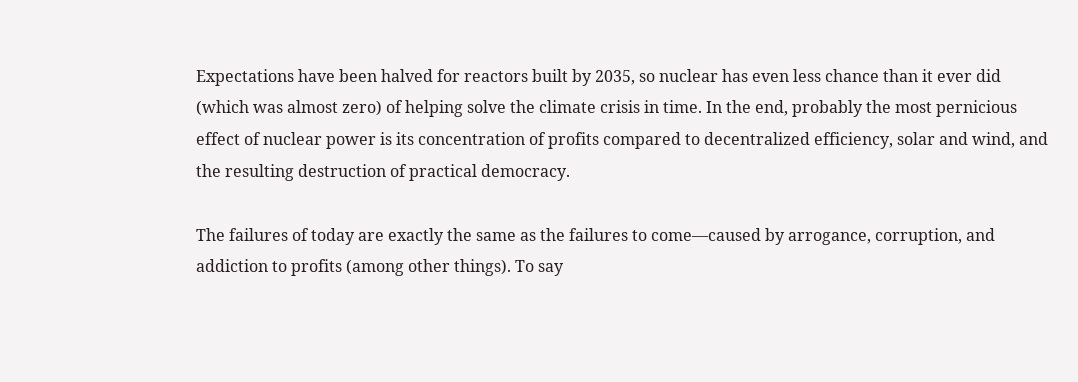Expectations have been halved for reactors built by 2035, so nuclear has even less chance than it ever did (which was almost zero) of helping solve the climate crisis in time. In the end, probably the most pernicious effect of nuclear power is its concentration of profits compared to decentralized efficiency, solar and wind, and the resulting destruction of practical democracy.

The failures of today are exactly the same as the failures to come—caused by arrogance, corruption, and addiction to profits (among other things). To say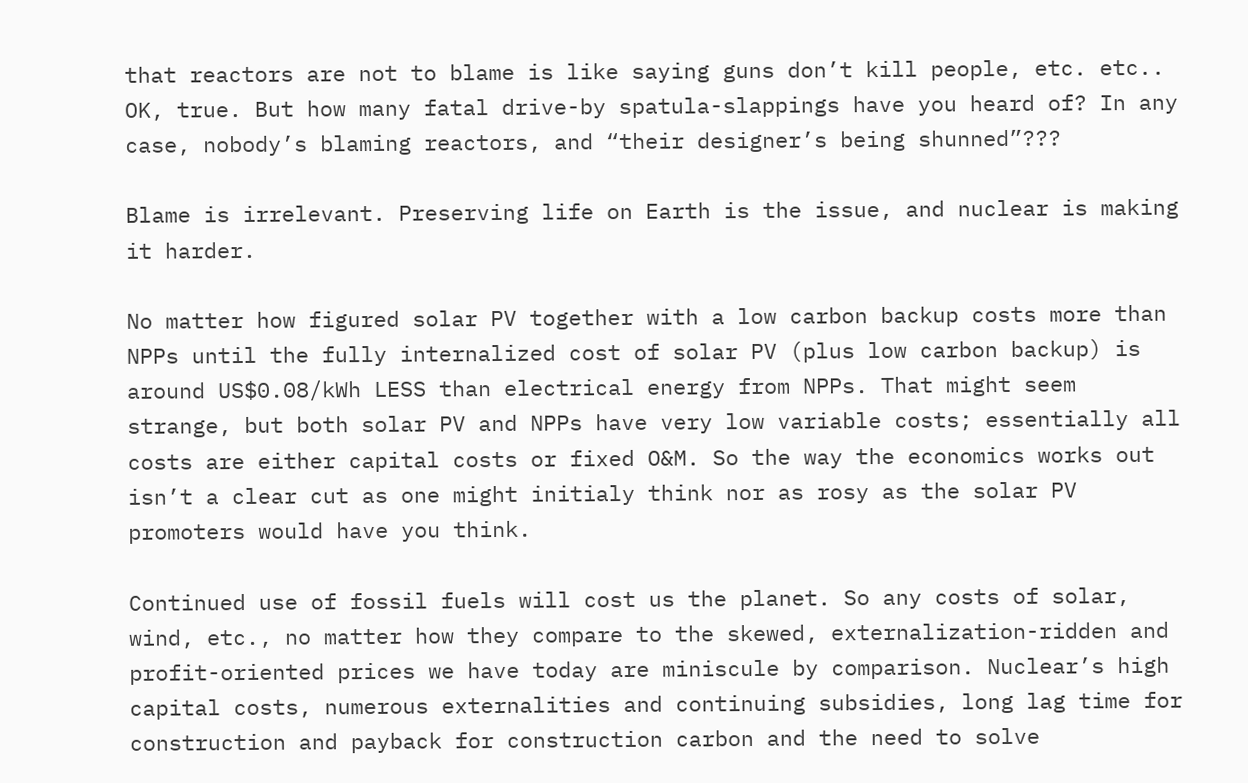that reactors are not to blame is like saying guns don’t kill people, etc. etc.. OK, true. But how many fatal drive-by spatula-slappings have you heard of? In any case, nobody’s blaming reactors, and “their designer’s being shunned”???

Blame is irrelevant. Preserving life on Earth is the issue, and nuclear is making it harder.

No matter how figured solar PV together with a low carbon backup costs more than NPPs until the fully internalized cost of solar PV (plus low carbon backup) is around US$0.08/kWh LESS than electrical energy from NPPs. That might seem strange, but both solar PV and NPPs have very low variable costs; essentially all costs are either capital costs or fixed O&M. So the way the economics works out isn’t a clear cut as one might initialy think nor as rosy as the solar PV promoters would have you think.

Continued use of fossil fuels will cost us the planet. So any costs of solar, wind, etc., no matter how they compare to the skewed, externalization-ridden and profit-oriented prices we have today are miniscule by comparison. Nuclear’s high capital costs, numerous externalities and continuing subsidies, long lag time for construction and payback for construction carbon and the need to solve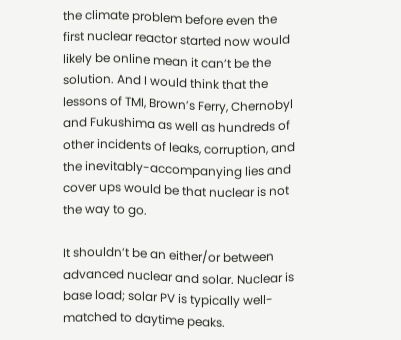the climate problem before even the first nuclear reactor started now would likely be online mean it can’t be the solution. And I would think that the lessons of TMI, Brown’s Ferry, Chernobyl and Fukushima as well as hundreds of other incidents of leaks, corruption, and the inevitably-accompanying lies and cover ups would be that nuclear is not the way to go.

It shouldn’t be an either/or between advanced nuclear and solar. Nuclear is base load; solar PV is typically well-matched to daytime peaks.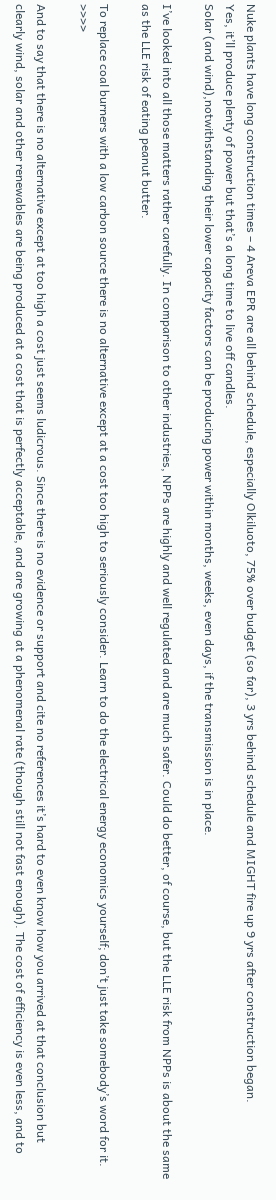Nuke plants have long construction times – 4 Areva EPR are all behind schedule, especially Olkiluoto, 75% over budget (so far), 3 yrs behind schedule and MIGHT fire up 9 yrs after construction began.
Yes, it’ll produce plenty of power but that’s a long time to live off candles.
Solar (and wind),notwithstanding their lower capacity factors can be producing power within months, weeks, even days, if the transmission is in place.

I’ve looked into all those matters rather carefully. In comparison to other industries, NPPs are highly and well regulated and are much safer. Could do better, of course, but the LLE risk from NPPs is about the same as the LLE risk of eating peanut butter.

To replace coal burners with a low carbon source there is no alternative except at a cost too high to seriously consider. Learn to do the electrical energy economics yourself; don’t just take somebody’s word for it. >>>>

And to say that there is no alternative except at too high a cost just seems ludicrous. Since there is no evidence or support and cite no references it’s hard to even know how you arrived at that conclusion but clearly wind, solar and other renewables are being produced at a cost that is perfectly acceptable, and are growing at a phenomenal rate (though still not fast enough). The cost of efficiency is even less, and to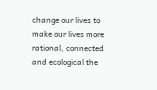change our lives to make our lives more rational, connected and ecological the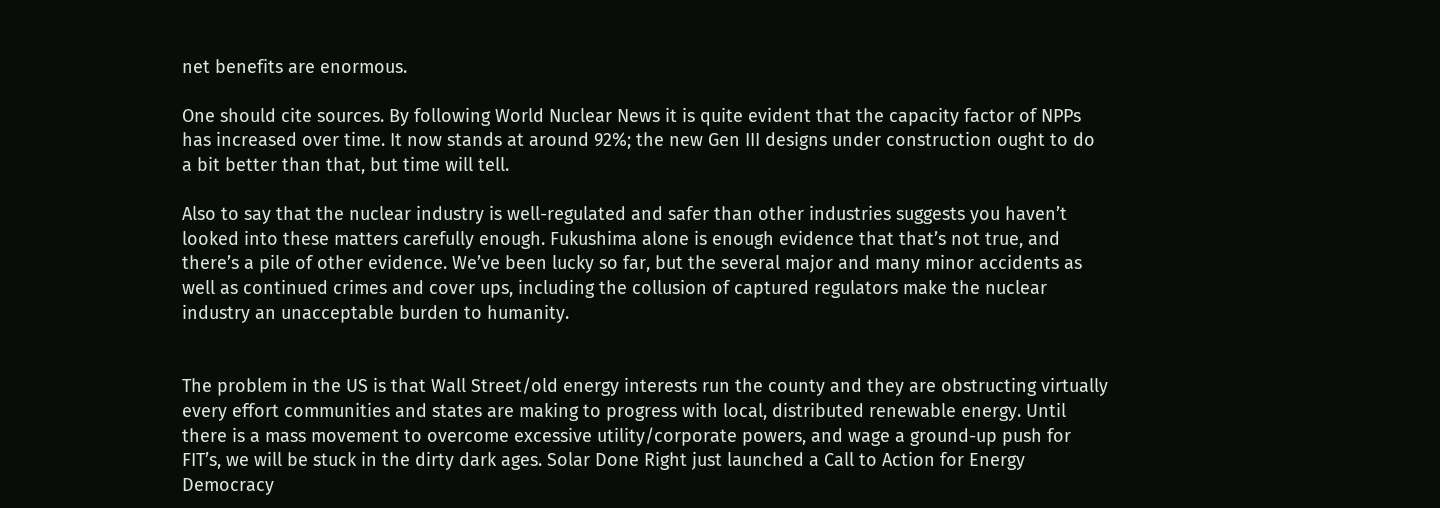net benefits are enormous.

One should cite sources. By following World Nuclear News it is quite evident that the capacity factor of NPPs has increased over time. It now stands at around 92%; the new Gen III designs under construction ought to do a bit better than that, but time will tell.

Also to say that the nuclear industry is well-regulated and safer than other industries suggests you haven’t looked into these matters carefully enough. Fukushima alone is enough evidence that that’s not true, and there’s a pile of other evidence. We’ve been lucky so far, but the several major and many minor accidents as well as continued crimes and cover ups, including the collusion of captured regulators make the nuclear industry an unacceptable burden to humanity.


The problem in the US is that Wall Street/old energy interests run the county and they are obstructing virtually every effort communities and states are making to progress with local, distributed renewable energy. Until there is a mass movement to overcome excessive utility/corporate powers, and wage a ground-up push for FIT’s, we will be stuck in the dirty dark ages. Solar Done Right just launched a Call to Action for Energy Democracy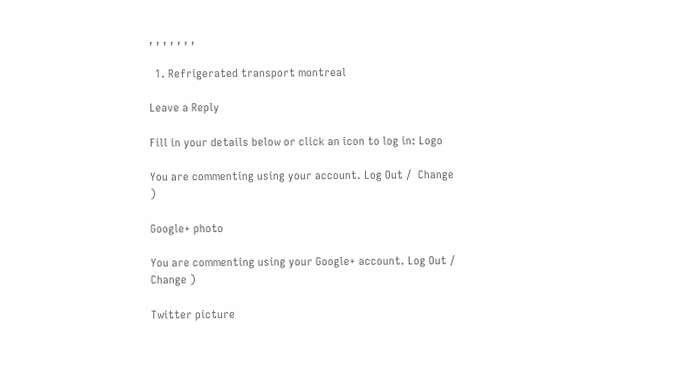, , , , , , ,

  1. Refrigerated transport montreal

Leave a Reply

Fill in your details below or click an icon to log in: Logo

You are commenting using your account. Log Out /  Change )

Google+ photo

You are commenting using your Google+ account. Log Out /  Change )

Twitter picture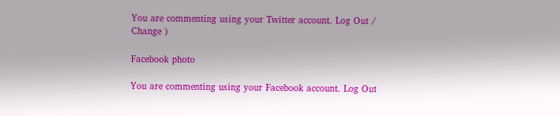You are commenting using your Twitter account. Log Out /  Change )

Facebook photo

You are commenting using your Facebook account. Log Out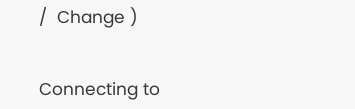/  Change )


Connecting to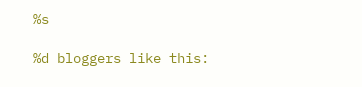%s

%d bloggers like this: